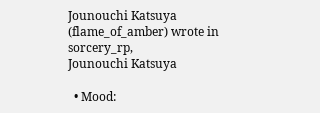Jounouchi Katsuya (flame_of_amber) wrote in sorcery_rp,
Jounouchi Katsuya

  • Mood: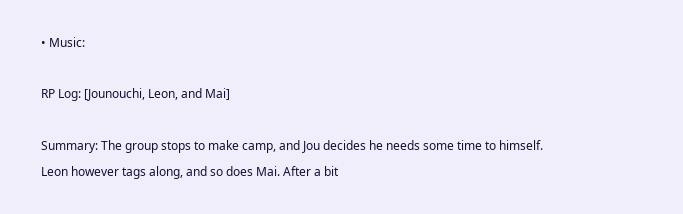• Music:

RP Log: [Jounouchi, Leon, and Mai]

Summary: The group stops to make camp, and Jou decides he needs some time to himself. Leon however tags along, and so does Mai. After a bit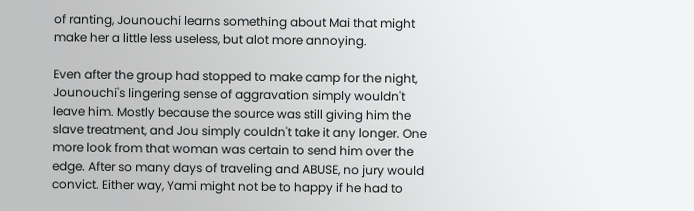of ranting, Jounouchi learns something about Mai that might make her a little less useless, but alot more annoying.

Even after the group had stopped to make camp for the night, Jounouchi's lingering sense of aggravation simply wouldn't leave him. Mostly because the source was still giving him the slave treatment, and Jou simply couldn't take it any longer. One more look from that woman was certain to send him over the edge. After so many days of traveling and ABUSE, no jury would convict. Either way, Yami might not be to happy if he had to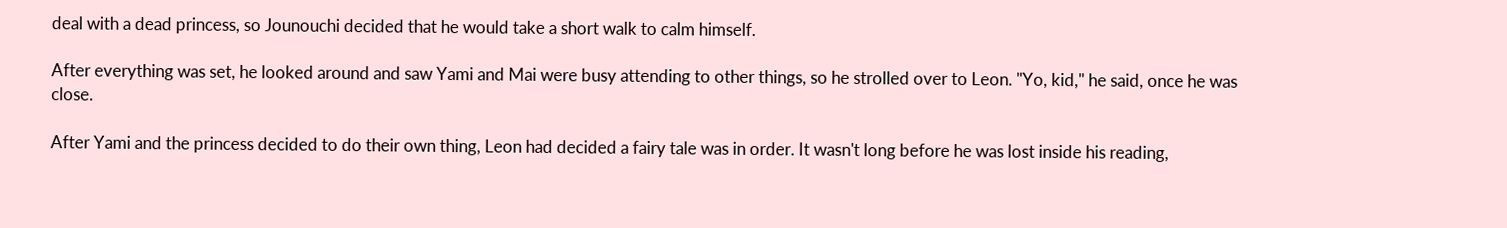deal with a dead princess, so Jounouchi decided that he would take a short walk to calm himself.

After everything was set, he looked around and saw Yami and Mai were busy attending to other things, so he strolled over to Leon. "Yo, kid," he said, once he was close.

After Yami and the princess decided to do their own thing, Leon had decided a fairy tale was in order. It wasn't long before he was lost inside his reading,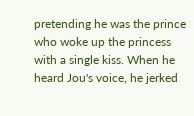pretending he was the prince who woke up the princess with a single kiss. When he heard Jou's voice, he jerked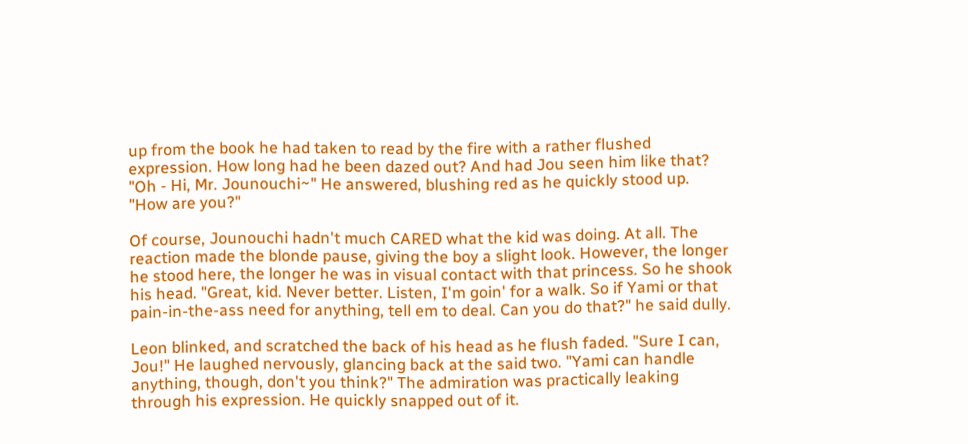up from the book he had taken to read by the fire with a rather flushed expression. How long had he been dazed out? And had Jou seen him like that? "Oh - Hi, Mr. Jounouchi~" He answered, blushing red as he quickly stood up. "How are you?"

Of course, Jounouchi hadn't much CARED what the kid was doing. At all. The reaction made the blonde pause, giving the boy a slight look. However, the longer he stood here, the longer he was in visual contact with that princess. So he shook his head. "Great, kid. Never better. Listen, I'm goin' for a walk. So if Yami or that pain-in-the-ass need for anything, tell em to deal. Can you do that?" he said dully.

Leon blinked, and scratched the back of his head as he flush faded. "Sure I can, Jou!" He laughed nervously, glancing back at the said two. "Yami can handle anything, though, don't you think?" The admiration was practically leaking through his expression. He quickly snapped out of it.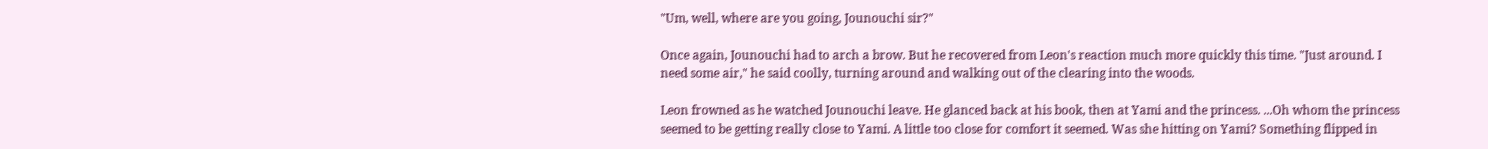"Um, well, where are you going, Jounouchi sir?"

Once again, Jounouchi had to arch a brow. But he recovered from Leon's reaction much more quickly this time. "Just around. I need some air," he said coolly, turning around and walking out of the clearing into the woods.

Leon frowned as he watched Jounouchi leave. He glanced back at his book, then at Yami and the princess. ...Oh whom the princess seemed to be getting really close to Yami. A little too close for comfort it seemed. Was she hitting on Yami? Something flipped in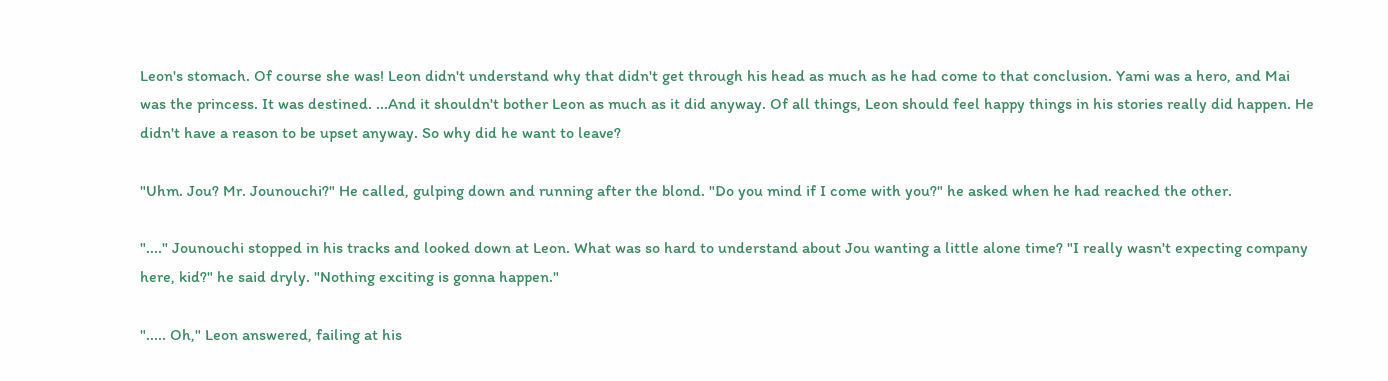Leon's stomach. Of course she was! Leon didn't understand why that didn't get through his head as much as he had come to that conclusion. Yami was a hero, and Mai was the princess. It was destined. ...And it shouldn't bother Leon as much as it did anyway. Of all things, Leon should feel happy things in his stories really did happen. He didn't have a reason to be upset anyway. So why did he want to leave?

"Uhm. Jou? Mr. Jounouchi?" He called, gulping down and running after the blond. "Do you mind if I come with you?" he asked when he had reached the other.

"...." Jounouchi stopped in his tracks and looked down at Leon. What was so hard to understand about Jou wanting a little alone time? "I really wasn't expecting company here, kid?" he said dryly. "Nothing exciting is gonna happen."

"..... Oh," Leon answered, failing at his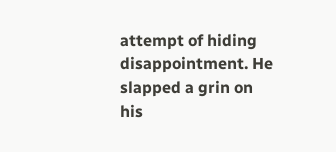attempt of hiding disappointment. He slapped a grin on his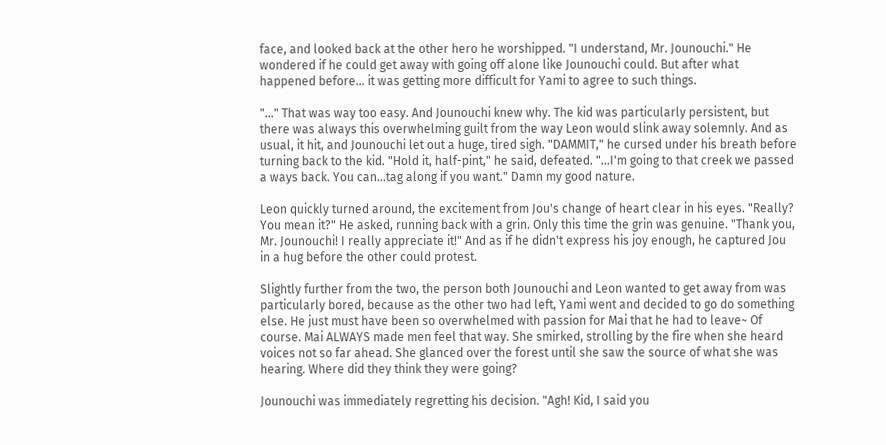face, and looked back at the other hero he worshipped. "I understand, Mr. Jounouchi." He wondered if he could get away with going off alone like Jounouchi could. But after what happened before... it was getting more difficult for Yami to agree to such things.

"..." That was way too easy. And Jounouchi knew why. The kid was particularly persistent, but there was always this overwhelming guilt from the way Leon would slink away solemnly. And as usual, it hit, and Jounouchi let out a huge, tired sigh. "DAMMIT," he cursed under his breath before turning back to the kid. "Hold it, half-pint," he said, defeated. "...I'm going to that creek we passed a ways back. You can...tag along if you want." Damn my good nature.

Leon quickly turned around, the excitement from Jou's change of heart clear in his eyes. "Really? You mean it?" He asked, running back with a grin. Only this time the grin was genuine. "Thank you, Mr. Jounouchi! I really appreciate it!" And as if he didn't express his joy enough, he captured Jou in a hug before the other could protest.

Slightly further from the two, the person both Jounouchi and Leon wanted to get away from was particularly bored, because as the other two had left, Yami went and decided to go do something else. He just must have been so overwhelmed with passion for Mai that he had to leave~ Of course. Mai ALWAYS made men feel that way. She smirked, strolling by the fire when she heard voices not so far ahead. She glanced over the forest until she saw the source of what she was hearing. Where did they think they were going?

Jounouchi was immediately regretting his decision. "Agh! Kid, I said you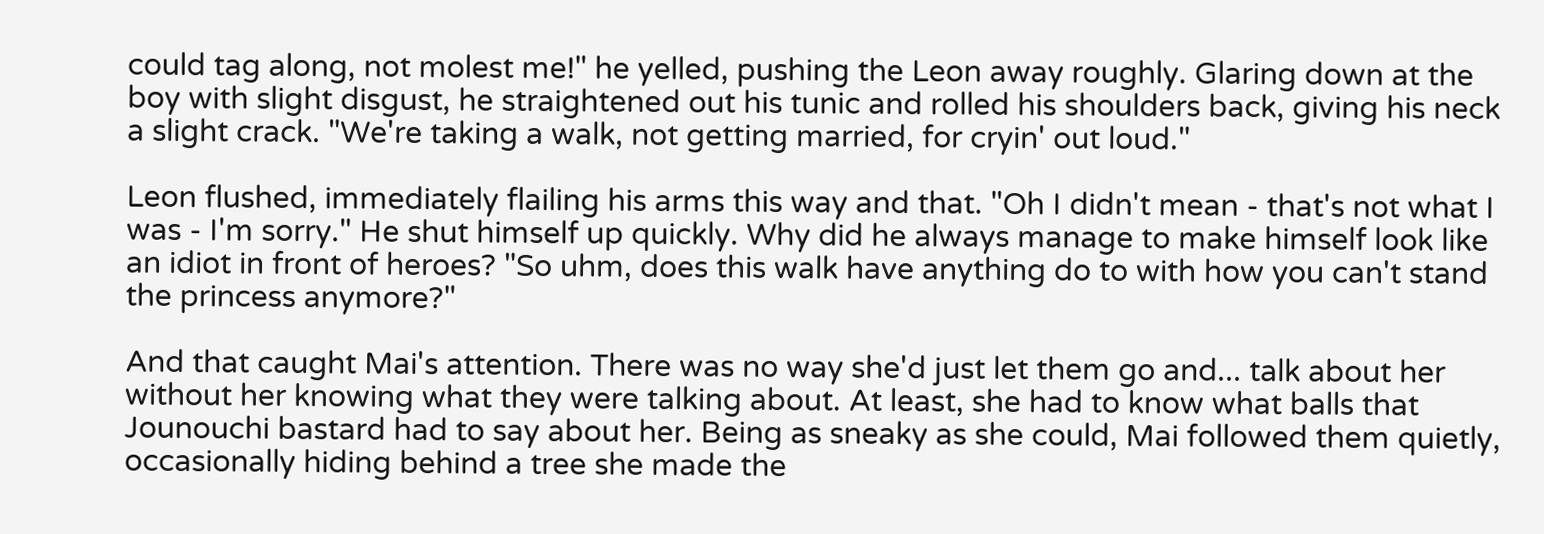could tag along, not molest me!" he yelled, pushing the Leon away roughly. Glaring down at the boy with slight disgust, he straightened out his tunic and rolled his shoulders back, giving his neck a slight crack. "We're taking a walk, not getting married, for cryin' out loud."

Leon flushed, immediately flailing his arms this way and that. "Oh I didn't mean - that's not what I was - I'm sorry." He shut himself up quickly. Why did he always manage to make himself look like an idiot in front of heroes? "So uhm, does this walk have anything do to with how you can't stand the princess anymore?"

And that caught Mai's attention. There was no way she'd just let them go and... talk about her without her knowing what they were talking about. At least, she had to know what balls that Jounouchi bastard had to say about her. Being as sneaky as she could, Mai followed them quietly, occasionally hiding behind a tree she made the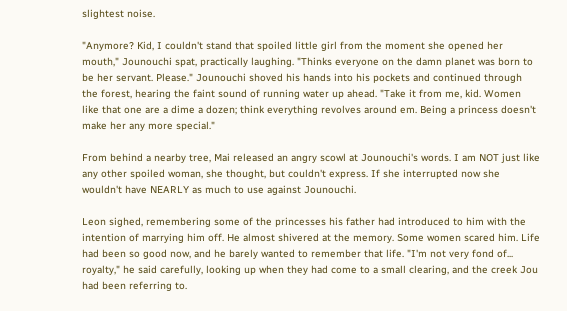slightest noise.

"Anymore? Kid, I couldn't stand that spoiled little girl from the moment she opened her mouth," Jounouchi spat, practically laughing. "Thinks everyone on the damn planet was born to be her servant. Please." Jounouchi shoved his hands into his pockets and continued through the forest, hearing the faint sound of running water up ahead. "Take it from me, kid. Women like that one are a dime a dozen; think everything revolves around em. Being a princess doesn't make her any more special."

From behind a nearby tree, Mai released an angry scowl at Jounouchi's words. I am NOT just like any other spoiled woman, she thought, but couldn't express. If she interrupted now she wouldn't have NEARLY as much to use against Jounouchi.

Leon sighed, remembering some of the princesses his father had introduced to him with the intention of marrying him off. He almost shivered at the memory. Some women scared him. Life had been so good now, and he barely wanted to remember that life. "I'm not very fond of... royalty," he said carefully, looking up when they had come to a small clearing, and the creek Jou had been referring to.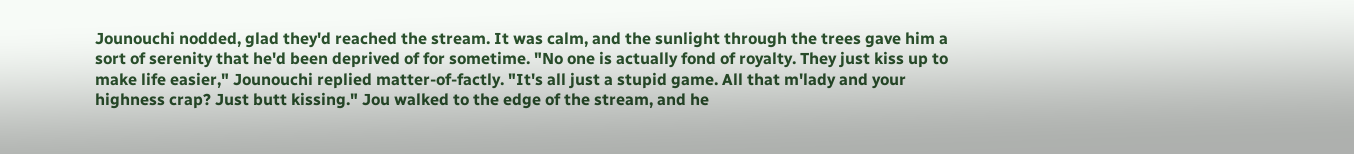Jounouchi nodded, glad they'd reached the stream. It was calm, and the sunlight through the trees gave him a sort of serenity that he'd been deprived of for sometime. "No one is actually fond of royalty. They just kiss up to make life easier," Jounouchi replied matter-of-factly. "It's all just a stupid game. All that m'lady and your highness crap? Just butt kissing." Jou walked to the edge of the stream, and he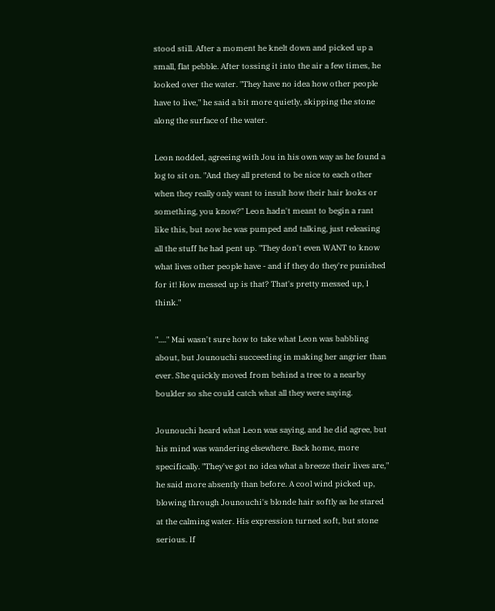stood still. After a moment he knelt down and picked up a small, flat pebble. After tossing it into the air a few times, he looked over the water. "They have no idea how other people have to live," he said a bit more quietly, skipping the stone along the surface of the water.

Leon nodded, agreeing with Jou in his own way as he found a log to sit on. "And they all pretend to be nice to each other when they really only want to insult how their hair looks or something, you know?" Leon hadn't meant to begin a rant like this, but now he was pumped and talking, just releasing all the stuff he had pent up. "They don't even WANT to know what lives other people have - and if they do they're punished for it! How messed up is that? That's pretty messed up, I think."

"...." Mai wasn't sure how to take what Leon was babbling about, but Jounouchi succeeding in making her angrier than ever. She quickly moved from behind a tree to a nearby boulder so she could catch what all they were saying.

Jounouchi heard what Leon was saying, and he did agree, but his mind was wandering elsewhere. Back home, more specifically. "They've got no idea what a breeze their lives are," he said more absently than before. A cool wind picked up, blowing through Jounouchi's blonde hair softly as he stared at the calming water. His expression turned soft, but stone serious. If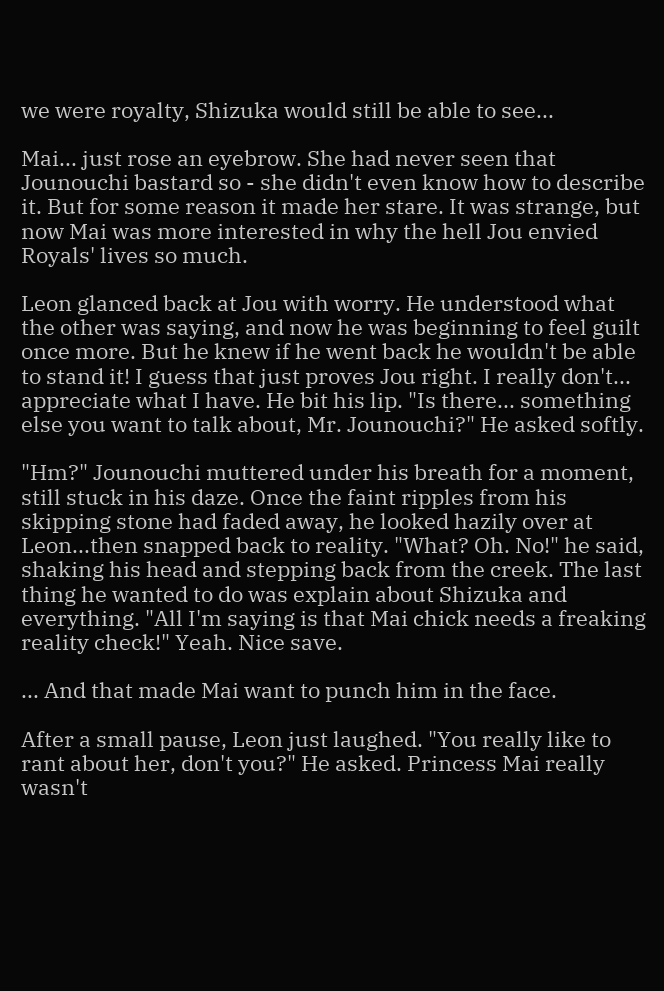we were royalty, Shizuka would still be able to see...

Mai... just rose an eyebrow. She had never seen that Jounouchi bastard so - she didn't even know how to describe it. But for some reason it made her stare. It was strange, but now Mai was more interested in why the hell Jou envied Royals' lives so much.

Leon glanced back at Jou with worry. He understood what the other was saying, and now he was beginning to feel guilt once more. But he knew if he went back he wouldn't be able to stand it! I guess that just proves Jou right. I really don't... appreciate what I have. He bit his lip. "Is there... something else you want to talk about, Mr. Jounouchi?" He asked softly.

"Hm?" Jounouchi muttered under his breath for a moment, still stuck in his daze. Once the faint ripples from his skipping stone had faded away, he looked hazily over at Leon...then snapped back to reality. "What? Oh. No!" he said, shaking his head and stepping back from the creek. The last thing he wanted to do was explain about Shizuka and everything. "All I'm saying is that Mai chick needs a freaking reality check!" Yeah. Nice save.

... And that made Mai want to punch him in the face.

After a small pause, Leon just laughed. "You really like to rant about her, don't you?" He asked. Princess Mai really wasn't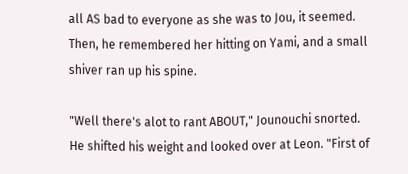all AS bad to everyone as she was to Jou, it seemed. Then, he remembered her hitting on Yami, and a small shiver ran up his spine.

"Well there's alot to rant ABOUT," Jounouchi snorted. He shifted his weight and looked over at Leon. "First of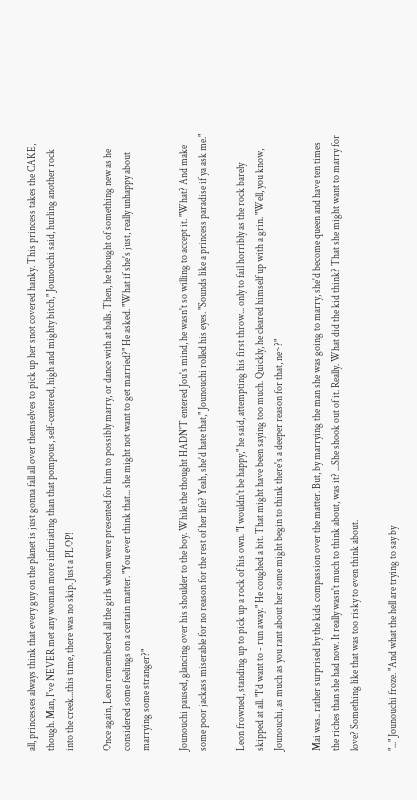all, princesses always think that every guy on the planet is just gonna fall all over themselves to pick up her snot covered hanky. This princess takes the CAKE, though. Man, I've NEVER met any woman more infuriating than that pompous, self-centered, high and mighty bitch," Jounouchi said, hurling another rock into the creek...this time, there was no skip. Just a PLOP!

Once again, Leon remembered all the girls whom were presented for him to possibly marry, or dance with at balls. Then, he thought of something new as he considered some feelings on a certain matter. "You ever think that... she might not want to get married?" He asked. "What if she's just, really unhappy about marrying some stranger?"

Jounouchi paused, glancing over his shoulder to the boy. While the thought HADN'T entered Jou's mind, he wasn't so willing to accept it. "What? And make some poor jackass miserable for no reason for the rest of her life? Yeah, she'd hate that," Jounouchi rolled his eyes. "Sounds like a princess paradise if ya ask me."

Leon frowned, standing up to pick up a rock of his own. "I wouldn't be happy," he said, attempting his first throw... only to fail horribly as the rock barely skipped at all. "I'd want to - run away." He coughed a bit. That might have been saying too much. Quickly, he cleared himself up with a grin. "Well, you know, Jounouchi, as much as you rant about her some might begin to think there's a deeper reason for that, ne~?"

Mai was.. rather surprised by the kids compassion over the matter. But, by marrying the man she was going to marry, she'd become queen and have ten times the riches than she had now. It really wasn't much to think about, was it? ...She shook out of it. Really. What did the kid think? That she might want to marry for love? Something like that was too risky to even think about.

"..." Jounouchi froze. "And what the hell are trying to say by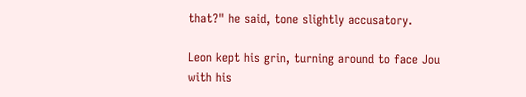that?" he said, tone slightly accusatory.

Leon kept his grin, turning around to face Jou with his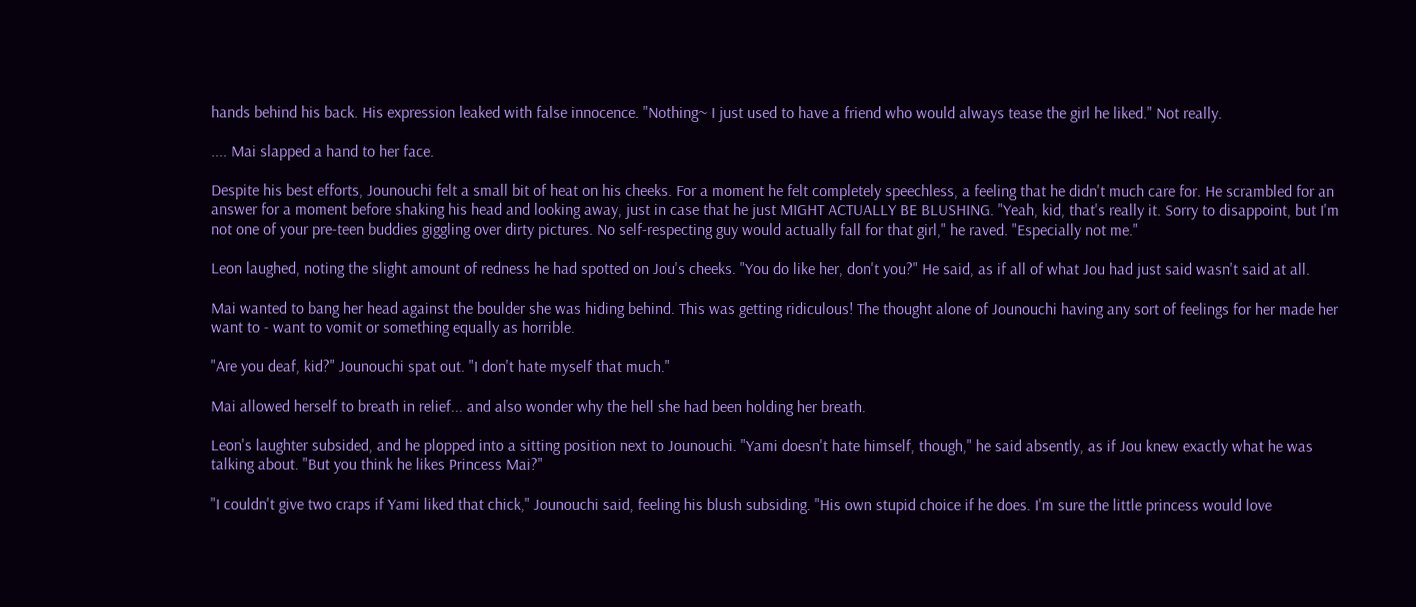hands behind his back. His expression leaked with false innocence. "Nothing~ I just used to have a friend who would always tease the girl he liked." Not really.

.... Mai slapped a hand to her face.

Despite his best efforts, Jounouchi felt a small bit of heat on his cheeks. For a moment he felt completely speechless, a feeling that he didn't much care for. He scrambled for an answer for a moment before shaking his head and looking away, just in case that he just MIGHT ACTUALLY BE BLUSHING. "Yeah, kid, that's really it. Sorry to disappoint, but I'm not one of your pre-teen buddies giggling over dirty pictures. No self-respecting guy would actually fall for that girl," he raved. "Especially not me."

Leon laughed, noting the slight amount of redness he had spotted on Jou's cheeks. "You do like her, don't you?" He said, as if all of what Jou had just said wasn't said at all.

Mai wanted to bang her head against the boulder she was hiding behind. This was getting ridiculous! The thought alone of Jounouchi having any sort of feelings for her made her want to - want to vomit or something equally as horrible.

"Are you deaf, kid?" Jounouchi spat out. "I don't hate myself that much."

Mai allowed herself to breath in relief... and also wonder why the hell she had been holding her breath.

Leon's laughter subsided, and he plopped into a sitting position next to Jounouchi. "Yami doesn't hate himself, though," he said absently, as if Jou knew exactly what he was talking about. "But you think he likes Princess Mai?"

"I couldn't give two craps if Yami liked that chick," Jounouchi said, feeling his blush subsiding. "His own stupid choice if he does. I'm sure the little princess would love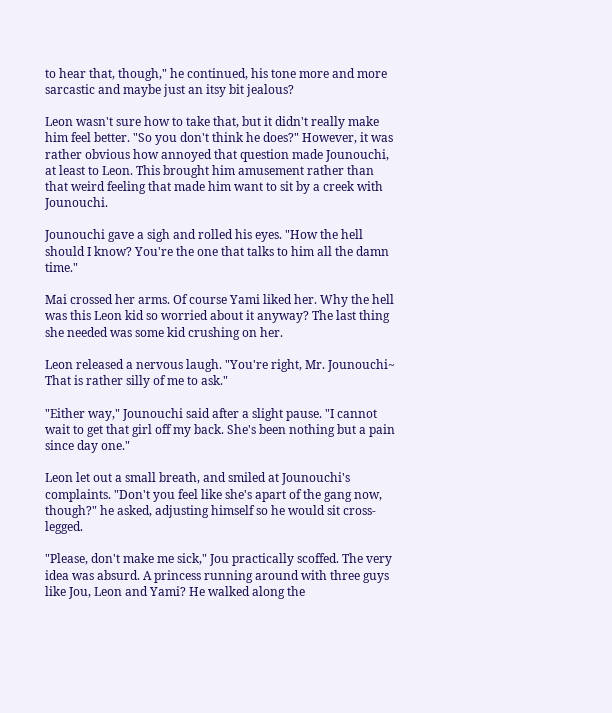to hear that, though," he continued, his tone more and more sarcastic and maybe just an itsy bit jealous?

Leon wasn't sure how to take that, but it didn't really make him feel better. "So you don't think he does?" However, it was rather obvious how annoyed that question made Jounouchi, at least to Leon. This brought him amusement rather than that weird feeling that made him want to sit by a creek with Jounouchi.

Jounouchi gave a sigh and rolled his eyes. "How the hell should I know? You're the one that talks to him all the damn time."

Mai crossed her arms. Of course Yami liked her. Why the hell was this Leon kid so worried about it anyway? The last thing she needed was some kid crushing on her.

Leon released a nervous laugh. "You're right, Mr. Jounouchi~ That is rather silly of me to ask."

"Either way," Jounouchi said after a slight pause. "I cannot wait to get that girl off my back. She's been nothing but a pain since day one."

Leon let out a small breath, and smiled at Jounouchi's complaints. "Don't you feel like she's apart of the gang now, though?" he asked, adjusting himself so he would sit cross-legged.

"Please, don't make me sick," Jou practically scoffed. The very idea was absurd. A princess running around with three guys like Jou, Leon and Yami? He walked along the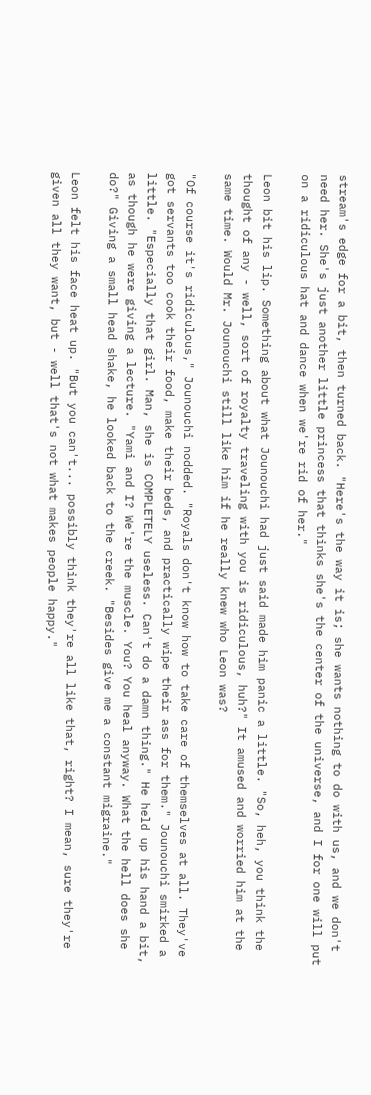stream's edge for a bit, then turned back. "Here's the way it is; she wants nothing to do with us, and we don't need her. She's just another little princess that thinks she's the center of the universe, and I for one will put on a ridiculous hat and dance when we're rid of her."

Leon bit his lip. Something about what Jounouchi had just said made him panic a little. "So, heh, you think the thought of any - well, sort of royalty traveling with you is ridiculous, huh?" It amused and worried him at the same time. Would Mr. Jounouchi still like him if he really knew who Leon was?

"Of course it's ridiculous," Jounouchi nodded. "Royals don't know how to take care of themselves at all. They've got servants too cook their food, make their beds, and practically wipe their ass for them." Jounouchi smirked a little. "Especially that girl. Man, she is COMPLETELY useless. Can't do a damn thing." He held up his hand a bit, as though he were giving a lecture. "Yami and I? We're the muscle. You? You heal anyway. What the hell does she do?" Giving a small head shake, he looked back to the creek. "Besides give me a constant migraine."

Leon felt his face heat up. "But you can't... possibly think they're all like that, right? I mean, sure they're given all they want, but - well that's not what makes people happy."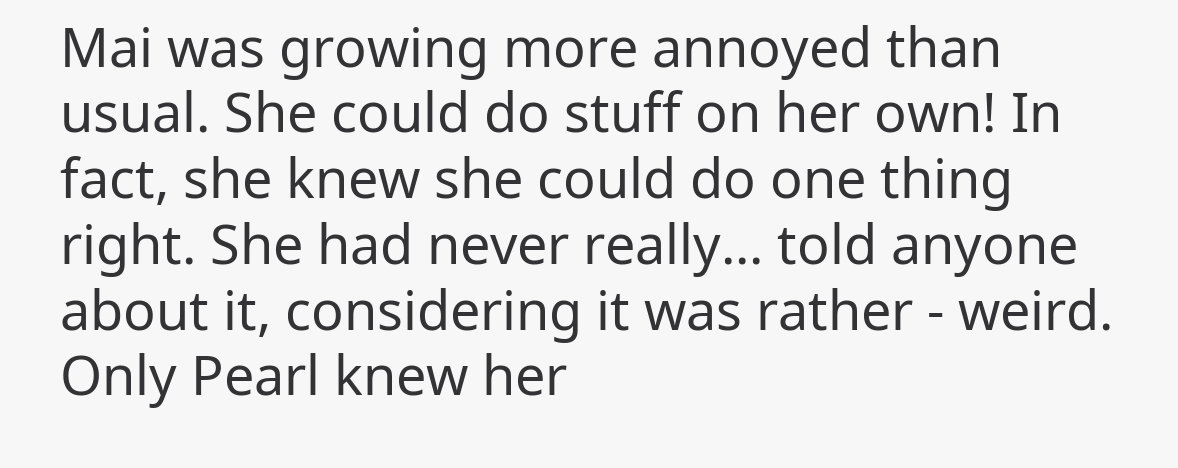Mai was growing more annoyed than usual. She could do stuff on her own! In fact, she knew she could do one thing right. She had never really... told anyone about it, considering it was rather - weird. Only Pearl knew her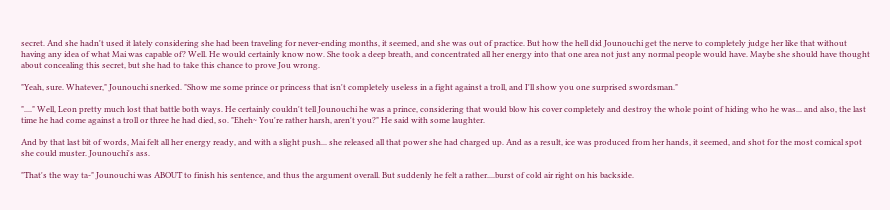secret. And she hadn't used it lately considering she had been traveling for never-ending months, it seemed, and she was out of practice. But how the hell did Jounouchi get the nerve to completely judge her like that without having any idea of what Mai was capable of? Well. He would certainly know now. She took a deep breath, and concentrated all her energy into that one area not just any normal people would have. Maybe she should have thought about concealing this secret, but she had to take this chance to prove Jou wrong.

"Yeah, sure. Whatever," Jounouchi snerked. "Show me some prince or princess that isn't completely useless in a fight against a troll, and I'll show you one surprised swordsman."

"...." Well, Leon pretty much lost that battle both ways. He certainly couldn't tell Jounouchi he was a prince, considering that would blow his cover completely and destroy the whole point of hiding who he was... and also, the last time he had come against a troll or three he had died, so. "Eheh~ You're rather harsh, aren't you?" He said with some laughter.

And by that last bit of words, Mai felt all her energy ready, and with a slight push... she released all that power she had charged up. And as a result, ice was produced from her hands, it seemed, and shot for the most comical spot she could muster. Jounouchi's ass.

"That's the way ta-" Jounouchi was ABOUT to finish his sentence, and thus the argument overall. But suddenly he felt a rather....burst of cold air right on his backside.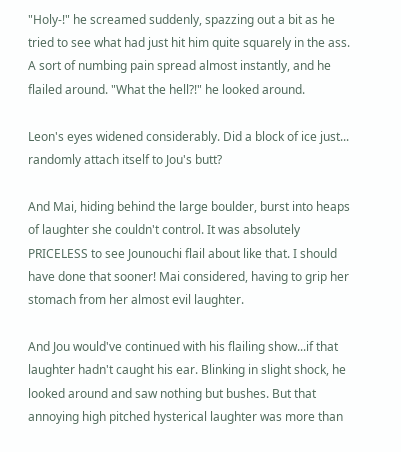"Holy-!" he screamed suddenly, spazzing out a bit as he tried to see what had just hit him quite squarely in the ass. A sort of numbing pain spread almost instantly, and he flailed around. "What the hell?!" he looked around.

Leon's eyes widened considerably. Did a block of ice just... randomly attach itself to Jou's butt?

And Mai, hiding behind the large boulder, burst into heaps of laughter she couldn't control. It was absolutely PRICELESS to see Jounouchi flail about like that. I should have done that sooner! Mai considered, having to grip her stomach from her almost evil laughter.

And Jou would've continued with his flailing show...if that laughter hadn't caught his ear. Blinking in slight shock, he looked around and saw nothing but bushes. But that annoying high pitched hysterical laughter was more than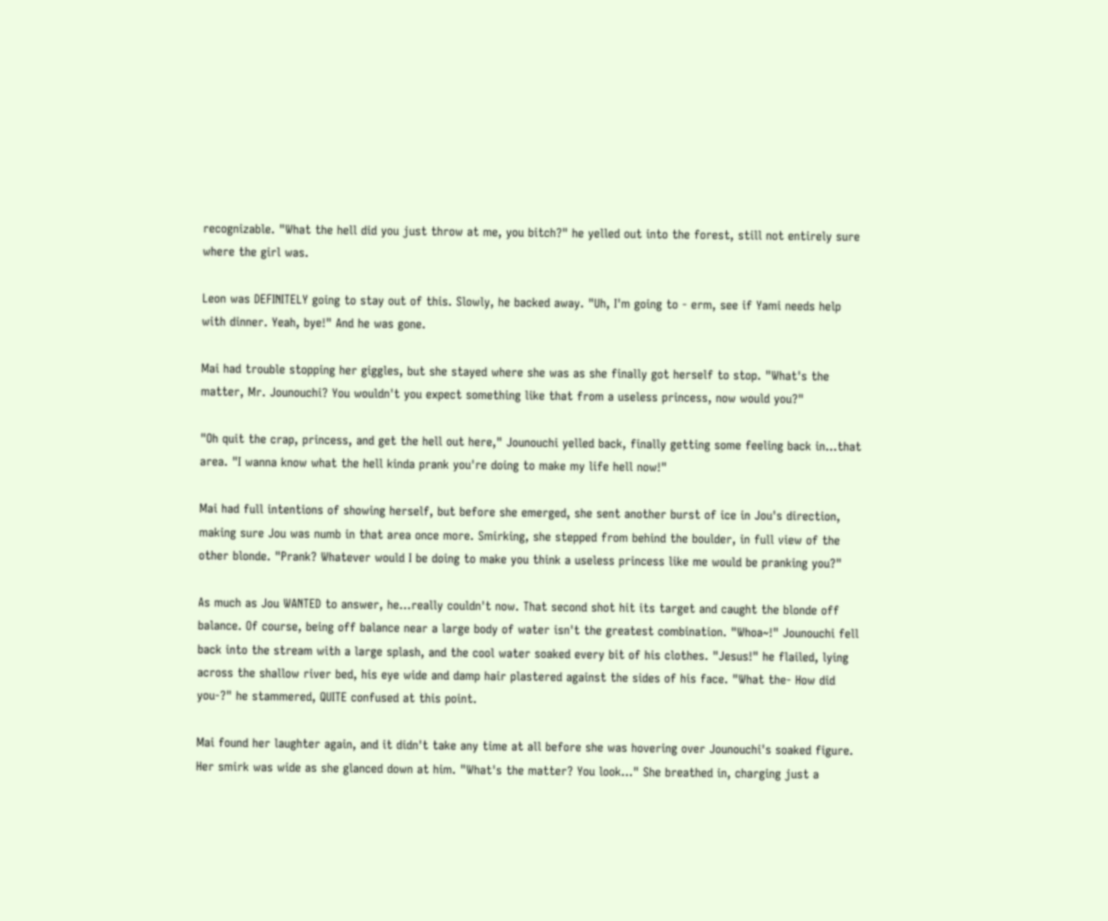recognizable. "What the hell did you just throw at me, you bitch?" he yelled out into the forest, still not entirely sure where the girl was.

Leon was DEFINITELY going to stay out of this. Slowly, he backed away. "Uh, I'm going to - erm, see if Yami needs help with dinner. Yeah, bye!" And he was gone.

Mai had trouble stopping her giggles, but she stayed where she was as she finally got herself to stop. "What's the matter, Mr. Jounouchi? You wouldn't you expect something like that from a useless princess, now would you?"

"Oh quit the crap, princess, and get the hell out here," Jounouchi yelled back, finally getting some feeling back in...that area. "I wanna know what the hell kinda prank you're doing to make my life hell now!"

Mai had full intentions of showing herself, but before she emerged, she sent another burst of ice in Jou's direction, making sure Jou was numb in that area once more. Smirking, she stepped from behind the boulder, in full view of the other blonde. "Prank? Whatever would I be doing to make you think a useless princess like me would be pranking you?"

As much as Jou WANTED to answer, he...really couldn't now. That second shot hit its target and caught the blonde off balance. Of course, being off balance near a large body of water isn't the greatest combination. "Whoa~!" Jounouchi fell back into the stream with a large splash, and the cool water soaked every bit of his clothes. "Jesus!" he flailed, lying across the shallow river bed, his eye wide and damp hair plastered against the sides of his face. "What the- How did you-?" he stammered, QUITE confused at this point.

Mai found her laughter again, and it didn't take any time at all before she was hovering over Jounouchi's soaked figure. Her smirk was wide as she glanced down at him. "What's the matter? You look..." She breathed in, charging just a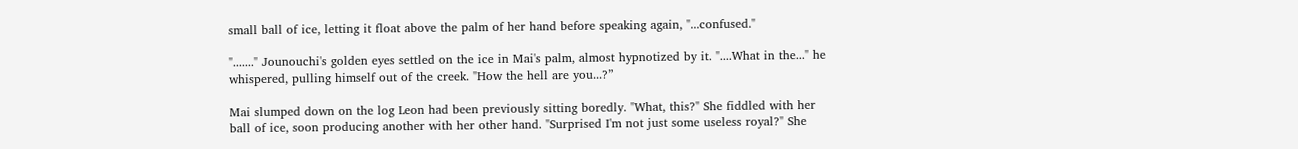small ball of ice, letting it float above the palm of her hand before speaking again, "...confused."

"......." Jounouchi's golden eyes settled on the ice in Mai's palm, almost hypnotized by it. "....What in the..." he whispered, pulling himself out of the creek. "How the hell are you...?”

Mai slumped down on the log Leon had been previously sitting boredly. "What, this?" She fiddled with her ball of ice, soon producing another with her other hand. "Surprised I'm not just some useless royal?" She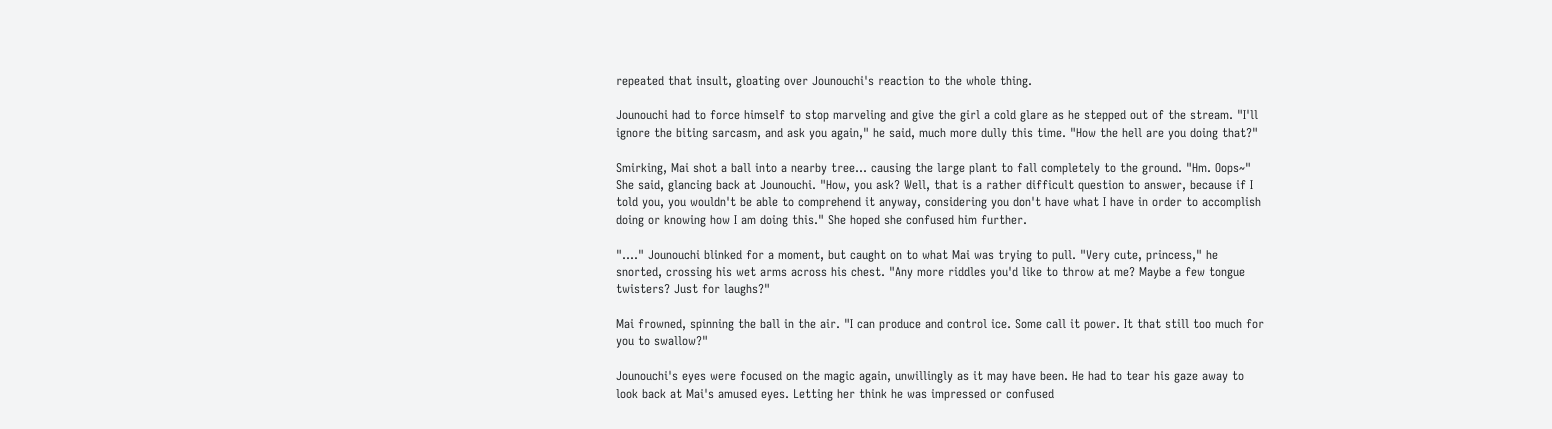repeated that insult, gloating over Jounouchi's reaction to the whole thing.

Jounouchi had to force himself to stop marveling and give the girl a cold glare as he stepped out of the stream. "I'll ignore the biting sarcasm, and ask you again," he said, much more dully this time. "How the hell are you doing that?"

Smirking, Mai shot a ball into a nearby tree... causing the large plant to fall completely to the ground. "Hm. Oops~" She said, glancing back at Jounouchi. "How, you ask? Well, that is a rather difficult question to answer, because if I told you, you wouldn't be able to comprehend it anyway, considering you don't have what I have in order to accomplish doing or knowing how I am doing this." She hoped she confused him further.

"...." Jounouchi blinked for a moment, but caught on to what Mai was trying to pull. "Very cute, princess," he snorted, crossing his wet arms across his chest. "Any more riddles you'd like to throw at me? Maybe a few tongue twisters? Just for laughs?"

Mai frowned, spinning the ball in the air. "I can produce and control ice. Some call it power. It that still too much for you to swallow?"

Jounouchi's eyes were focused on the magic again, unwillingly as it may have been. He had to tear his gaze away to look back at Mai's amused eyes. Letting her think he was impressed or confused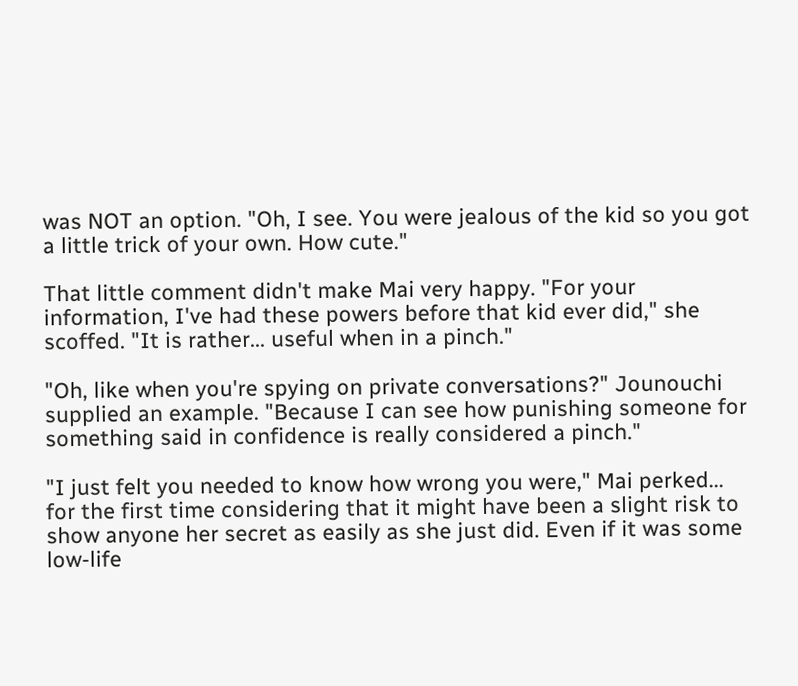was NOT an option. "Oh, I see. You were jealous of the kid so you got a little trick of your own. How cute."

That little comment didn't make Mai very happy. "For your information, I've had these powers before that kid ever did," she scoffed. "It is rather... useful when in a pinch."

"Oh, like when you're spying on private conversations?" Jounouchi supplied an example. "Because I can see how punishing someone for something said in confidence is really considered a pinch."

"I just felt you needed to know how wrong you were," Mai perked... for the first time considering that it might have been a slight risk to show anyone her secret as easily as she just did. Even if it was some low-life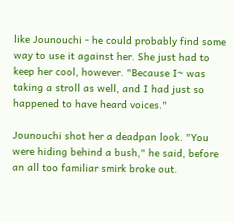like Jounouchi - he could probably find some way to use it against her. She just had to keep her cool, however. "Because I~ was taking a stroll as well, and I had just so happened to have heard voices."

Jounouchi shot her a deadpan look. "You were hiding behind a bush," he said, before an all too familiar smirk broke out.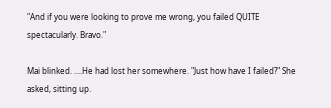"And if you were looking to prove me wrong, you failed QUITE spectacularly. Bravo."

Mai blinked. ....He had lost her somewhere. "Just how have I failed?" She asked, sitting up.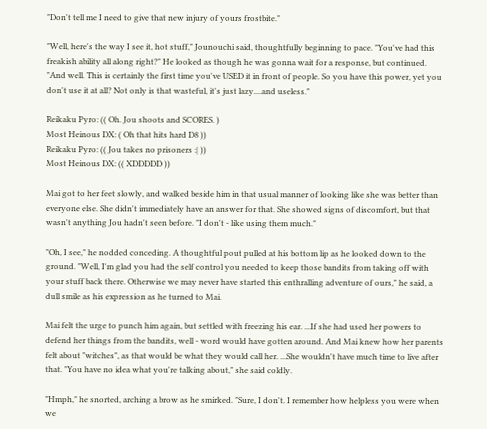"Don't tell me I need to give that new injury of yours frostbite."

"Well, here's the way I see it, hot stuff," Jounouchi said, thoughtfully beginning to pace. "You've had this freakish ability all along right?" He looked as though he was gonna wait for a response, but continued. "And well. This is certainly the first time you've USED it in front of people. So you have this power, yet you don't use it at all? Not only is that wasteful, it's just lazy....and useless."

Reikaku Pyro: (( Oh. Jou shoots and SCORES. )
Most Heinous DX: ( Oh that hits hard D8 ))
Reikaku Pyro: (( Jou takes no prisoners :| ))
Most Heinous DX: (( XDDDDD ))

Mai got to her feet slowly, and walked beside him in that usual manner of looking like she was better than everyone else. She didn't immediately have an answer for that. She showed signs of discomfort, but that wasn't anything Jou hadn't seen before. "I don't - like using them much."

"Oh, I see," he nodded conceding. A thoughtful pout pulled at his bottom lip as he looked down to the ground. "Well, I'm glad you had the self control you needed to keep those bandits from taking off with your stuff back there. Otherwise we may never have started this enthralling adventure of ours," he said, a dull smile as his expression as he turned to Mai.

Mai felt the urge to punch him again, but settled with freezing his ear. ...If she had used her powers to defend her things from the bandits, well - word would have gotten around. And Mai knew how her parents felt about "witches", as that would be what they would call her. ...She wouldn't have much time to live after that. "You have no idea what you're talking about," she said coldly.

"Hmph," he snorted, arching a brow as he smirked. "Sure, I don't. I remember how helpless you were when we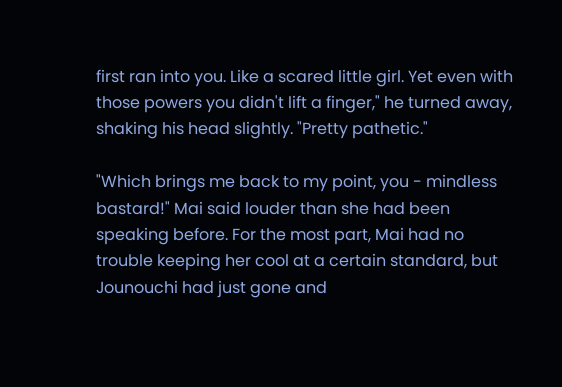first ran into you. Like a scared little girl. Yet even with those powers you didn't lift a finger," he turned away, shaking his head slightly. "Pretty pathetic."

"Which brings me back to my point, you - mindless bastard!" Mai said louder than she had been speaking before. For the most part, Mai had no trouble keeping her cool at a certain standard, but Jounouchi had just gone and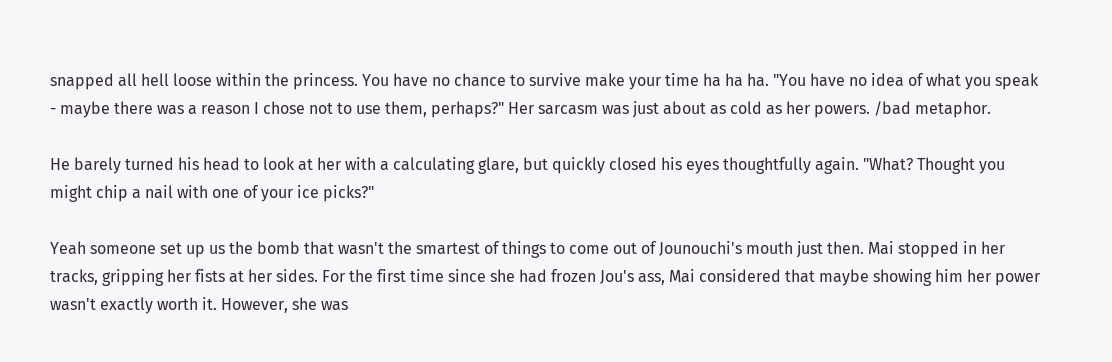snapped all hell loose within the princess. You have no chance to survive make your time ha ha ha. "You have no idea of what you speak - maybe there was a reason I chose not to use them, perhaps?" Her sarcasm was just about as cold as her powers. /bad metaphor.

He barely turned his head to look at her with a calculating glare, but quickly closed his eyes thoughtfully again. "What? Thought you might chip a nail with one of your ice picks?"

Yeah someone set up us the bomb that wasn't the smartest of things to come out of Jounouchi's mouth just then. Mai stopped in her tracks, gripping her fists at her sides. For the first time since she had frozen Jou's ass, Mai considered that maybe showing him her power wasn't exactly worth it. However, she was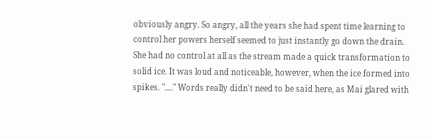obviously angry. So angry, all the years she had spent time learning to control her powers herself seemed to just instantly go down the drain. She had no control at all as the stream made a quick transformation to solid ice. It was loud and noticeable, however, when the ice formed into spikes. "...." Words really didn't need to be said here, as Mai glared with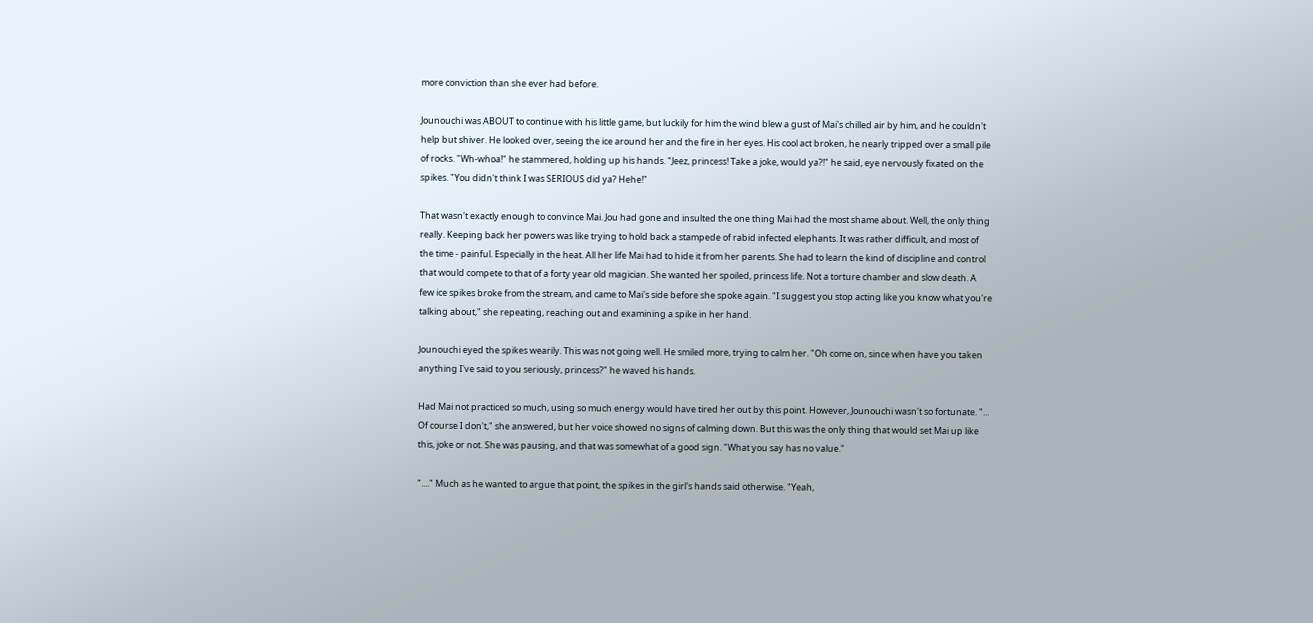more conviction than she ever had before.

Jounouchi was ABOUT to continue with his little game, but luckily for him the wind blew a gust of Mai's chilled air by him, and he couldn't help but shiver. He looked over, seeing the ice around her and the fire in her eyes. His cool act broken, he nearly tripped over a small pile of rocks. "Wh-whoa!" he stammered, holding up his hands. "Jeez, princess! Take a joke, would ya?!" he said, eye nervously fixated on the spikes. "You didn't think I was SERIOUS did ya? Hehe!"

That wasn't exactly enough to convince Mai. Jou had gone and insulted the one thing Mai had the most shame about. Well, the only thing really. Keeping back her powers was like trying to hold back a stampede of rabid infected elephants. It was rather difficult, and most of the time - painful. Especially in the heat. All her life Mai had to hide it from her parents. She had to learn the kind of discipline and control that would compete to that of a forty year old magician. She wanted her spoiled, princess life. Not a torture chamber and slow death. A few ice spikes broke from the stream, and came to Mai's side before she spoke again. "I suggest you stop acting like you know what you're talking about," she repeating, reaching out and examining a spike in her hand.

Jounouchi eyed the spikes wearily. This was not going well. He smiled more, trying to calm her. "Oh come on, since when have you taken anything I've said to you seriously, princess?" he waved his hands.

Had Mai not practiced so much, using so much energy would have tired her out by this point. However, Jounouchi wasn't so fortunate. "... Of course I don't," she answered, but her voice showed no signs of calming down. But this was the only thing that would set Mai up like this, joke or not. She was pausing, and that was somewhat of a good sign. "What you say has no value."

"...." Much as he wanted to argue that point, the spikes in the girl's hands said otherwise. "Yeah,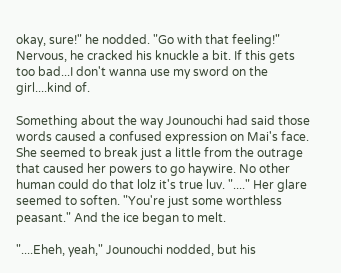okay, sure!" he nodded. "Go with that feeling!" Nervous, he cracked his knuckle a bit. If this gets too bad...I don't wanna use my sword on the girl....kind of.

Something about the way Jounouchi had said those words caused a confused expression on Mai's face. She seemed to break just a little from the outrage that caused her powers to go haywire. No other human could do that lolz it's true luv. "...." Her glare seemed to soften. "You're just some worthless peasant." And the ice began to melt.

"....Eheh, yeah," Jounouchi nodded, but his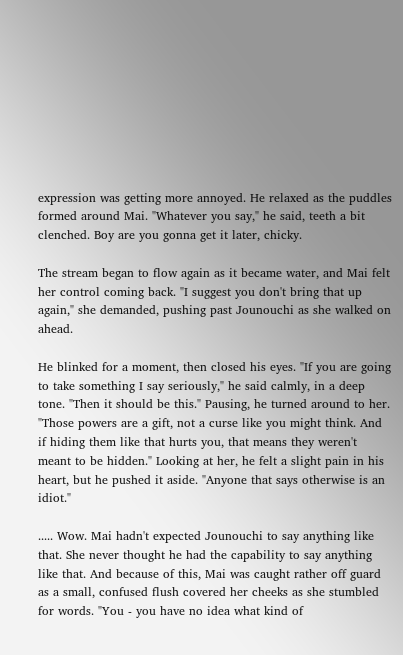expression was getting more annoyed. He relaxed as the puddles formed around Mai. "Whatever you say," he said, teeth a bit clenched. Boy are you gonna get it later, chicky.

The stream began to flow again as it became water, and Mai felt her control coming back. "I suggest you don't bring that up again," she demanded, pushing past Jounouchi as she walked on ahead.

He blinked for a moment, then closed his eyes. "If you are going to take something I say seriously," he said calmly, in a deep tone. "Then it should be this." Pausing, he turned around to her. "Those powers are a gift, not a curse like you might think. And if hiding them like that hurts you, that means they weren't meant to be hidden." Looking at her, he felt a slight pain in his heart, but he pushed it aside. "Anyone that says otherwise is an idiot."

..... Wow. Mai hadn't expected Jounouchi to say anything like that. She never thought he had the capability to say anything like that. And because of this, Mai was caught rather off guard as a small, confused flush covered her cheeks as she stumbled for words. "You - you have no idea what kind of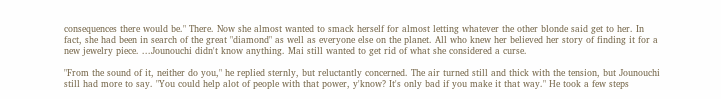consequences there would be." There. Now she almost wanted to smack herself for almost letting whatever the other blonde said get to her. In fact, she had been in search of the great "diamond" as well as everyone else on the planet. All who knew her believed her story of finding it for a new jewelry piece. ...Jounouchi didn't know anything. Mai still wanted to get rid of what she considered a curse.

"From the sound of it, neither do you," he replied sternly, but reluctantly concerned. The air turned still and thick with the tension, but Jounouchi still had more to say. "You could help alot of people with that power, y'know? It's only bad if you make it that way." He took a few steps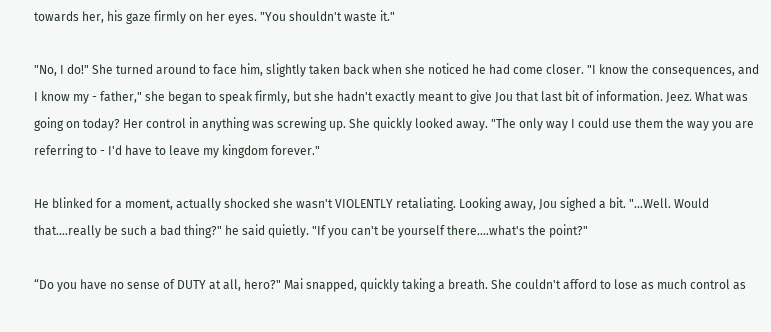towards her, his gaze firmly on her eyes. "You shouldn't waste it."

"No, I do!" She turned around to face him, slightly taken back when she noticed he had come closer. "I know the consequences, and I know my - father," she began to speak firmly, but she hadn't exactly meant to give Jou that last bit of information. Jeez. What was going on today? Her control in anything was screwing up. She quickly looked away. "The only way I could use them the way you are referring to - I'd have to leave my kingdom forever."

He blinked for a moment, actually shocked she wasn't VIOLENTLY retaliating. Looking away, Jou sighed a bit. "...Well. Would that....really be such a bad thing?" he said quietly. "If you can't be yourself there....what's the point?"

“Do you have no sense of DUTY at all, hero?" Mai snapped, quickly taking a breath. She couldn't afford to lose as much control as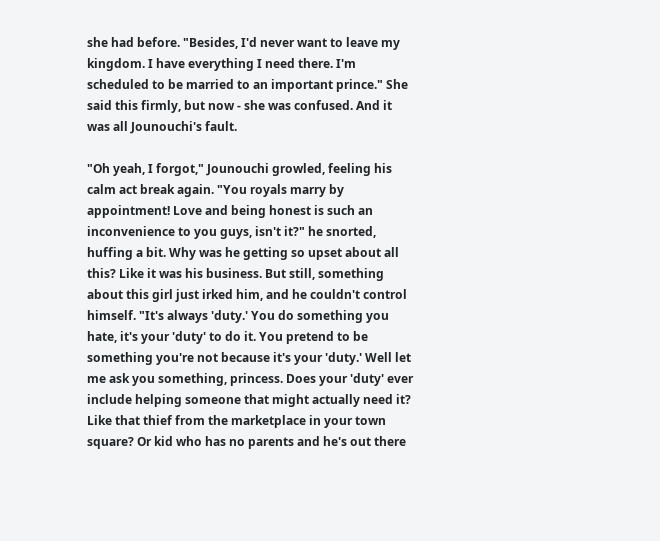she had before. "Besides, I'd never want to leave my kingdom. I have everything I need there. I'm scheduled to be married to an important prince." She said this firmly, but now - she was confused. And it was all Jounouchi's fault.

"Oh yeah, I forgot," Jounouchi growled, feeling his calm act break again. "You royals marry by appointment! Love and being honest is such an inconvenience to you guys, isn't it?" he snorted, huffing a bit. Why was he getting so upset about all this? Like it was his business. But still, something about this girl just irked him, and he couldn't control himself. "It's always 'duty.' You do something you hate, it's your 'duty' to do it. You pretend to be something you're not because it's your 'duty.' Well let me ask you something, princess. Does your 'duty' ever include helping someone that might actually need it? Like that thief from the marketplace in your town square? Or kid who has no parents and he's out there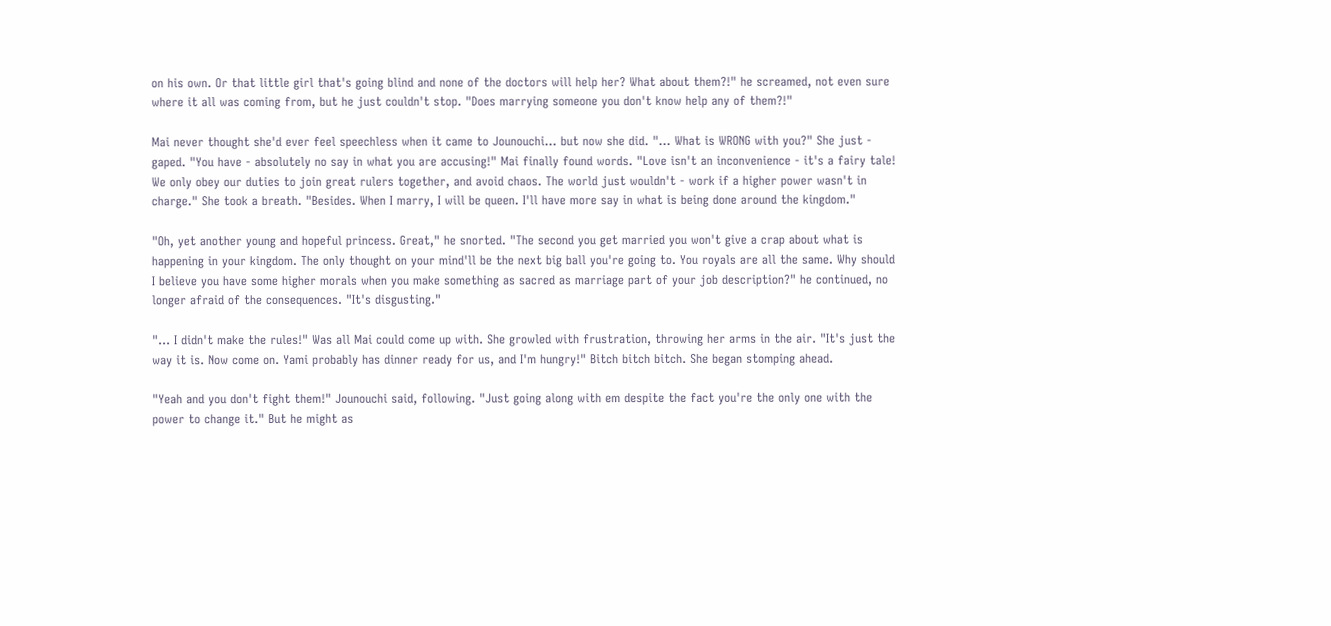on his own. Or that little girl that's going blind and none of the doctors will help her? What about them?!" he screamed, not even sure where it all was coming from, but he just couldn't stop. "Does marrying someone you don't know help any of them?!"

Mai never thought she'd ever feel speechless when it came to Jounouchi... but now she did. "... What is WRONG with you?" She just - gaped. "You have - absolutely no say in what you are accusing!" Mai finally found words. "Love isn't an inconvenience - it's a fairy tale! We only obey our duties to join great rulers together, and avoid chaos. The world just wouldn't - work if a higher power wasn't in charge." She took a breath. "Besides. When I marry, I will be queen. I'll have more say in what is being done around the kingdom."

"Oh, yet another young and hopeful princess. Great," he snorted. "The second you get married you won't give a crap about what is happening in your kingdom. The only thought on your mind'll be the next big ball you're going to. You royals are all the same. Why should I believe you have some higher morals when you make something as sacred as marriage part of your job description?" he continued, no longer afraid of the consequences. "It's disgusting."

"... I didn't make the rules!" Was all Mai could come up with. She growled with frustration, throwing her arms in the air. "It's just the way it is. Now come on. Yami probably has dinner ready for us, and I'm hungry!" Bitch bitch bitch. She began stomping ahead.

"Yeah and you don't fight them!" Jounouchi said, following. "Just going along with em despite the fact you're the only one with the power to change it." But he might as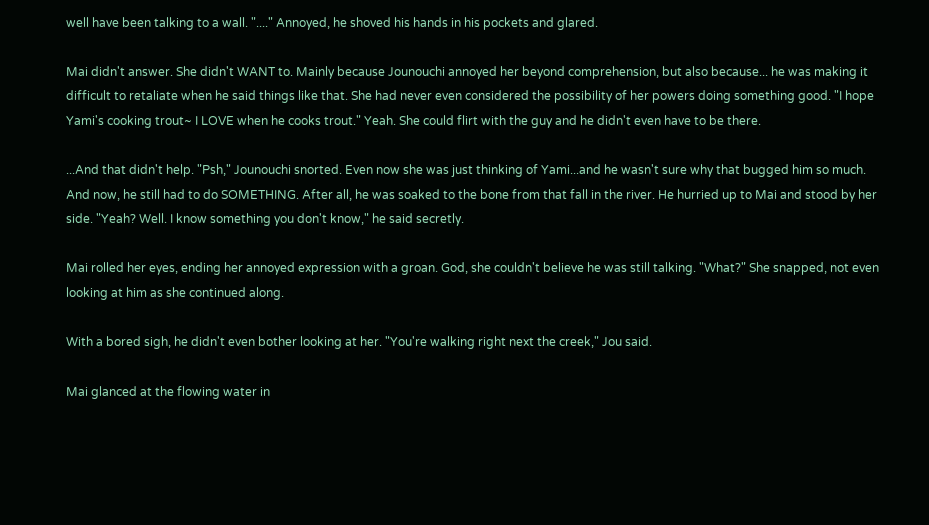well have been talking to a wall. "...." Annoyed, he shoved his hands in his pockets and glared.

Mai didn't answer. She didn't WANT to. Mainly because Jounouchi annoyed her beyond comprehension, but also because... he was making it difficult to retaliate when he said things like that. She had never even considered the possibility of her powers doing something good. "I hope Yami's cooking trout~ I LOVE when he cooks trout." Yeah. She could flirt with the guy and he didn't even have to be there.

...And that didn't help. "Psh," Jounouchi snorted. Even now she was just thinking of Yami...and he wasn't sure why that bugged him so much. And now, he still had to do SOMETHING. After all, he was soaked to the bone from that fall in the river. He hurried up to Mai and stood by her side. "Yeah? Well. I know something you don't know," he said secretly.

Mai rolled her eyes, ending her annoyed expression with a groan. God, she couldn't believe he was still talking. "What?" She snapped, not even looking at him as she continued along.

With a bored sigh, he didn't even bother looking at her. "You're walking right next the creek," Jou said.

Mai glanced at the flowing water in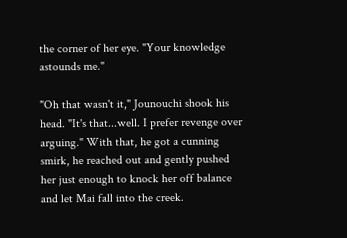the corner of her eye. "Your knowledge astounds me."

"Oh that wasn't it," Jounouchi shook his head. "It's that...well. I prefer revenge over arguing." With that, he got a cunning smirk, he reached out and gently pushed her just enough to knock her off balance and let Mai fall into the creek.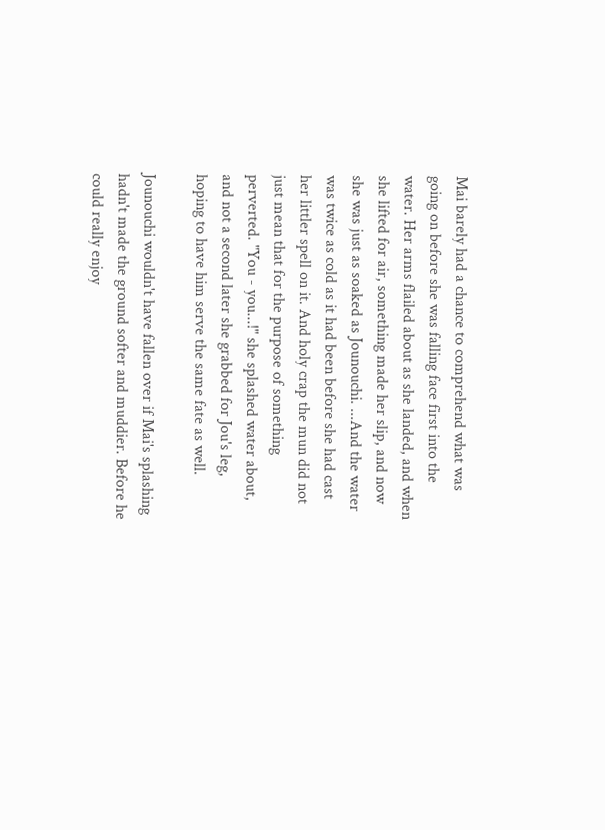Mai barely had a chance to comprehend what was going on before she was falling face first into the water. Her arms flailed about as she landed, and when she lifted for air, something made her slip, and now she was just as soaked as Jounouchi. ...And the water was twice as cold as it had been before she had cast her littler spell on it. And holy crap the mun did not just mean that for the purpose of something perverted. "You - you...!" she splashed water about, and not a second later she grabbed for Jou's leg, hoping to have him serve the same fate as well.

Jounouchi wouldn't have fallen over if Mai's splashing hadn't made the ground softer and muddier. Before he could really enjoy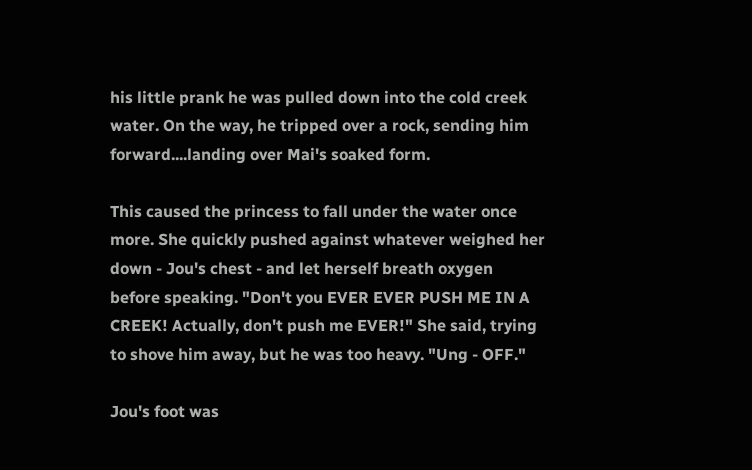his little prank he was pulled down into the cold creek water. On the way, he tripped over a rock, sending him forward....landing over Mai's soaked form.

This caused the princess to fall under the water once more. She quickly pushed against whatever weighed her down - Jou's chest - and let herself breath oxygen before speaking. "Don't you EVER EVER PUSH ME IN A CREEK! Actually, don't push me EVER!" She said, trying to shove him away, but he was too heavy. "Ung - OFF."

Jou's foot was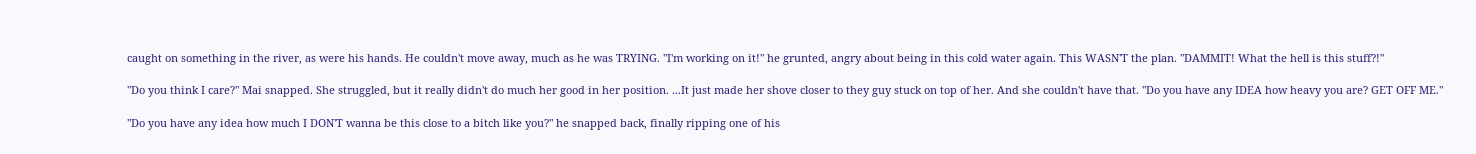caught on something in the river, as were his hands. He couldn't move away, much as he was TRYING. "I'm working on it!" he grunted, angry about being in this cold water again. This WASN'T the plan. "DAMMIT! What the hell is this stuff?!"

"Do you think I care?" Mai snapped. She struggled, but it really didn't do much her good in her position. ...It just made her shove closer to they guy stuck on top of her. And she couldn't have that. "Do you have any IDEA how heavy you are? GET OFF ME."

"Do you have any idea how much I DON'T wanna be this close to a bitch like you?" he snapped back, finally ripping one of his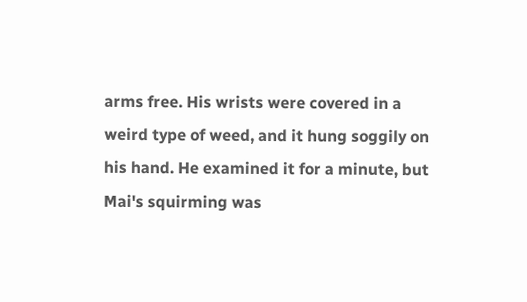arms free. His wrists were covered in a weird type of weed, and it hung soggily on his hand. He examined it for a minute, but Mai's squirming was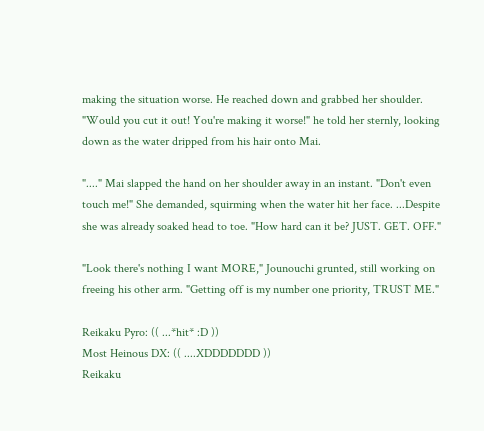making the situation worse. He reached down and grabbed her shoulder. "Would you cut it out! You're making it worse!" he told her sternly, looking down as the water dripped from his hair onto Mai.

"...." Mai slapped the hand on her shoulder away in an instant. "Don't even touch me!" She demanded, squirming when the water hit her face. ...Despite she was already soaked head to toe. "How hard can it be? JUST. GET. OFF."

"Look there's nothing I want MORE," Jounouchi grunted, still working on freeing his other arm. "Getting off is my number one priority, TRUST ME."

Reikaku Pyro: (( ...*hit* :D ))
Most Heinous DX: (( ....XDDDDDDD ))
Reikaku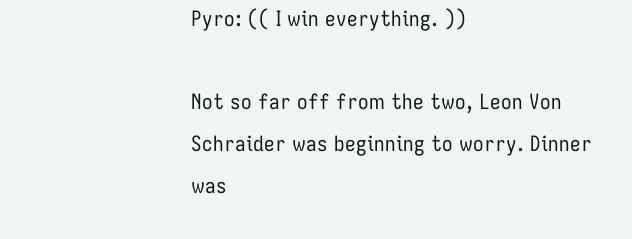Pyro: (( I win everything. ))

Not so far off from the two, Leon Von Schraider was beginning to worry. Dinner was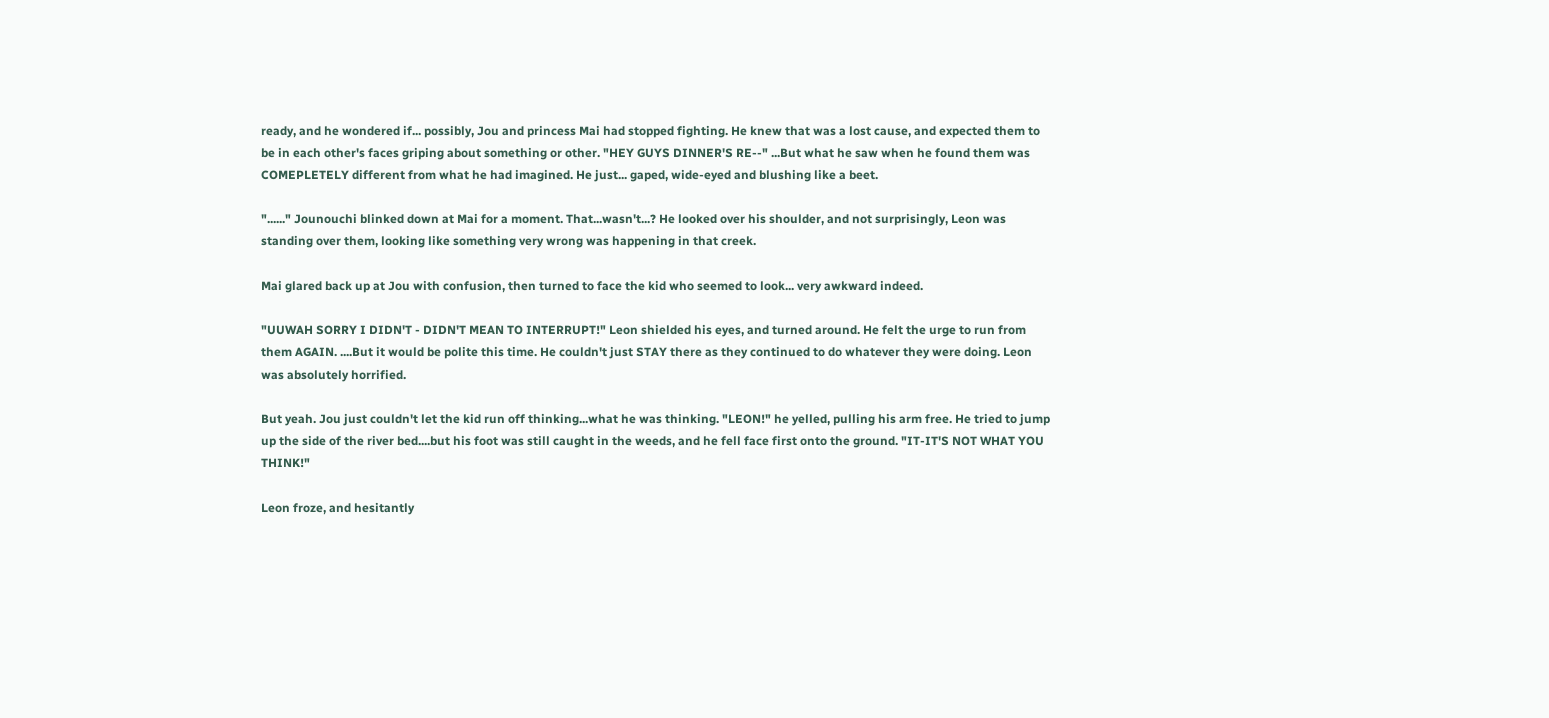ready, and he wondered if... possibly, Jou and princess Mai had stopped fighting. He knew that was a lost cause, and expected them to be in each other's faces griping about something or other. "HEY GUYS DINNER'S RE--" ...But what he saw when he found them was COMEPLETELY different from what he had imagined. He just... gaped, wide-eyed and blushing like a beet.

"......" Jounouchi blinked down at Mai for a moment. That...wasn't...? He looked over his shoulder, and not surprisingly, Leon was standing over them, looking like something very wrong was happening in that creek.

Mai glared back up at Jou with confusion, then turned to face the kid who seemed to look... very awkward indeed.

"UUWAH SORRY I DIDN'T - DIDN'T MEAN TO INTERRUPT!" Leon shielded his eyes, and turned around. He felt the urge to run from them AGAIN. ....But it would be polite this time. He couldn't just STAY there as they continued to do whatever they were doing. Leon was absolutely horrified.

But yeah. Jou just couldn't let the kid run off thinking...what he was thinking. "LEON!" he yelled, pulling his arm free. He tried to jump up the side of the river bed....but his foot was still caught in the weeds, and he fell face first onto the ground. "IT-IT'S NOT WHAT YOU THINK!"

Leon froze, and hesitantly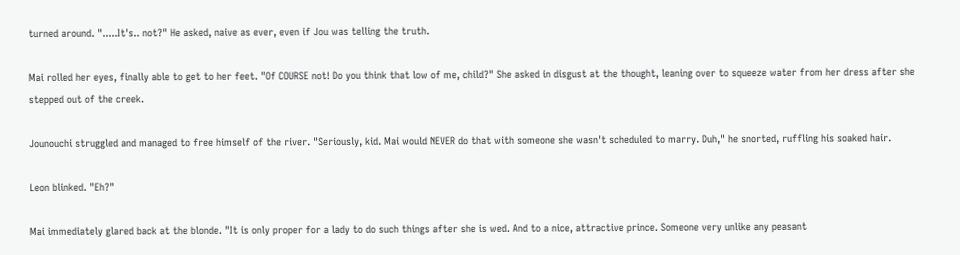turned around. ".....It's.. not?" He asked, naive as ever, even if Jou was telling the truth.

Mai rolled her eyes, finally able to get to her feet. "Of COURSE not! Do you think that low of me, child?" She asked in disgust at the thought, leaning over to squeeze water from her dress after she stepped out of the creek.

Jounouchi struggled and managed to free himself of the river. "Seriously, kid. Mai would NEVER do that with someone she wasn't scheduled to marry. Duh," he snorted, ruffling his soaked hair.

Leon blinked. "Eh?"

Mai immediately glared back at the blonde. "It is only proper for a lady to do such things after she is wed. And to a nice, attractive prince. Someone very unlike any peasant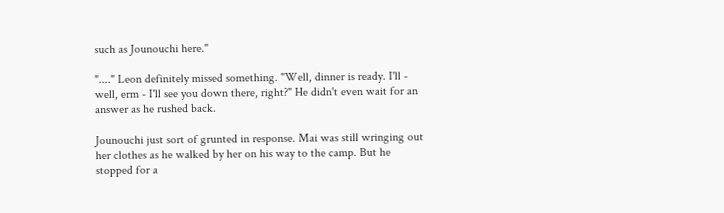such as Jounouchi here."

"...." Leon definitely missed something. "Well, dinner is ready. I'll - well, erm - I'll see you down there, right?" He didn't even wait for an answer as he rushed back.

Jounouchi just sort of grunted in response. Mai was still wringing out her clothes as he walked by her on his way to the camp. But he stopped for a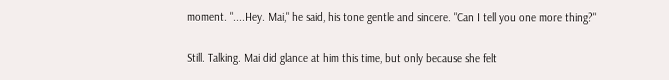moment. "....Hey. Mai," he said, his tone gentle and sincere. "Can I tell you one more thing?"

Still. Talking. Mai did glance at him this time, but only because she felt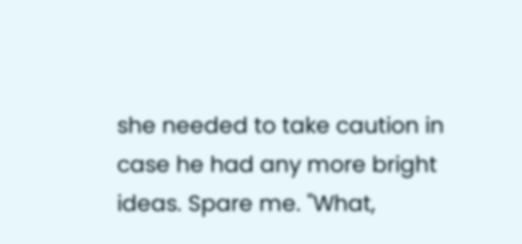she needed to take caution in case he had any more bright ideas. Spare me. "What,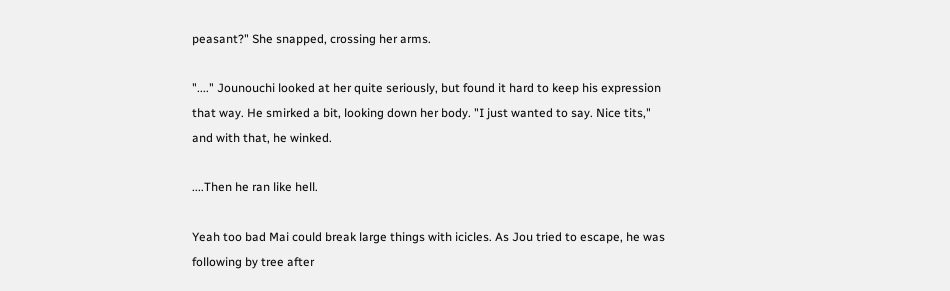peasant?" She snapped, crossing her arms.

"...." Jounouchi looked at her quite seriously, but found it hard to keep his expression that way. He smirked a bit, looking down her body. "I just wanted to say. Nice tits," and with that, he winked.

....Then he ran like hell.

Yeah too bad Mai could break large things with icicles. As Jou tried to escape, he was following by tree after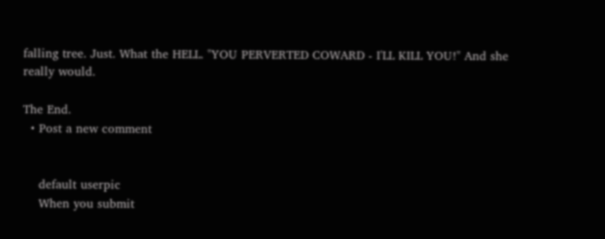falling tree. Just. What the HELL. "YOU PERVERTED COWARD - I'LL KILL YOU!" And she really would.

The End.
  • Post a new comment


    default userpic
    When you submit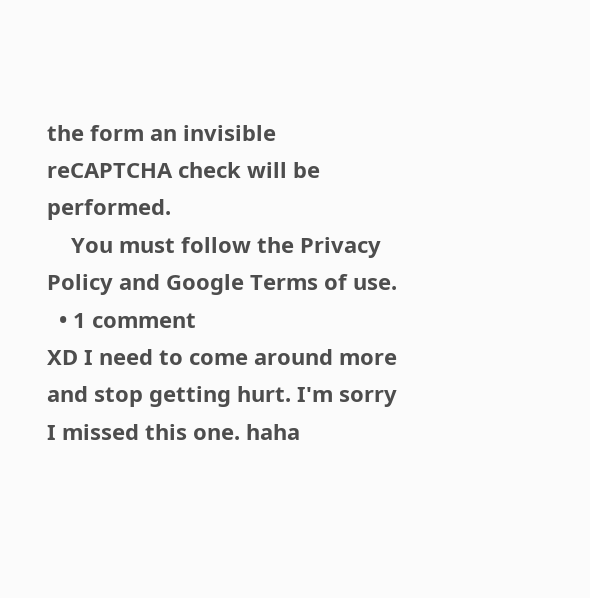the form an invisible reCAPTCHA check will be performed.
    You must follow the Privacy Policy and Google Terms of use.
  • 1 comment
XD I need to come around more and stop getting hurt. I'm sorry I missed this one. haha